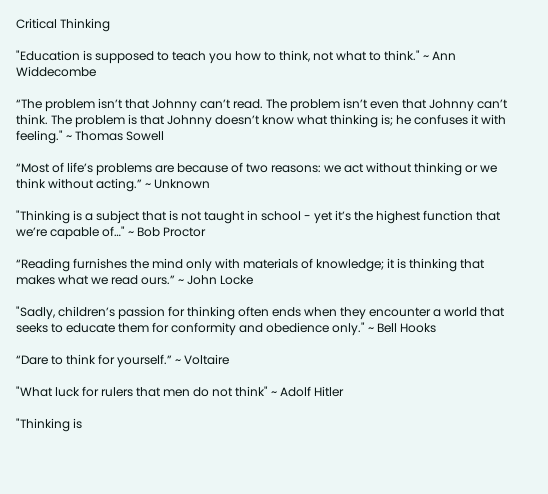Critical Thinking

"Education is supposed to teach you how to think, not what to think." ~ Ann Widdecombe

“The problem isn’t that Johnny can’t read. The problem isn’t even that Johnny can’t think. The problem is that Johnny doesn’t know what thinking is; he confuses it with feeling." ~ Thomas Sowell

“Most of life’s problems are because of two reasons: we act without thinking or we think without acting.” ~ Unknown

"Thinking is a subject that is not taught in school - yet it’s the highest function that we’re capable of…" ~ Bob Proctor

“Reading furnishes the mind only with materials of knowledge; it is thinking that makes what we read ours.” ~ John Locke

"Sadly, children’s passion for thinking often ends when they encounter a world that seeks to educate them for conformity and obedience only." ~ Bell Hooks

“Dare to think for yourself.” ~ Voltaire

"What luck for rulers that men do not think" ~ Adolf Hitler

"Thinking is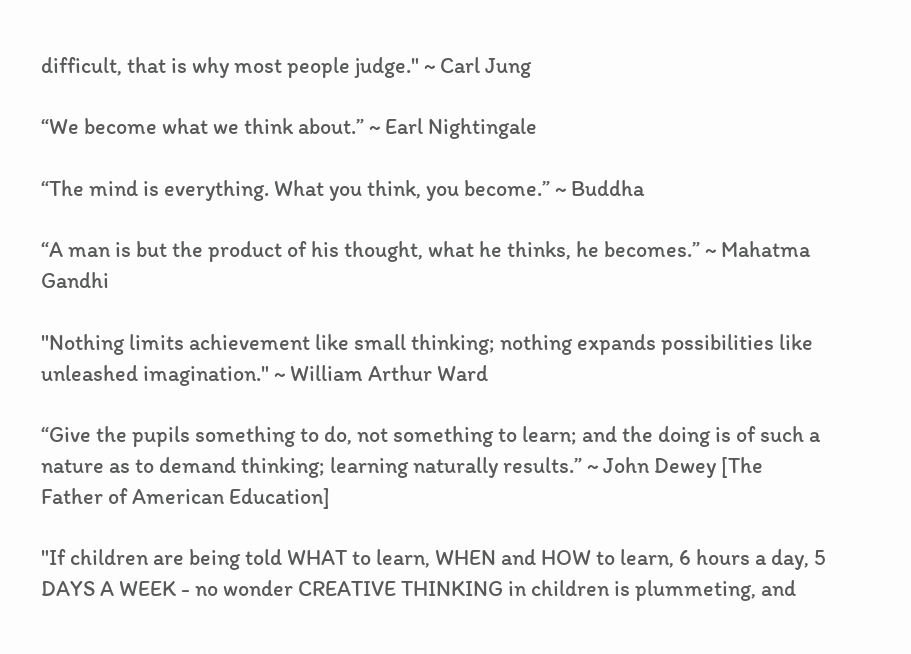difficult, that is why most people judge." ~ Carl Jung

“We become what we think about.” ~ Earl Nightingale

“The mind is everything. What you think, you become.” ~ Buddha

“A man is but the product of his thought, what he thinks, he becomes.” ~ Mahatma Gandhi

"Nothing limits achievement like small thinking; nothing expands possibilities like unleashed imagination." ~ William Arthur Ward

“Give the pupils something to do, not something to learn; and the doing is of such a nature as to demand thinking; learning naturally results.” ~ John Dewey [The Father of American Education]

"If children are being told WHAT to learn, WHEN and HOW to learn, 6 hours a day, 5 DAYS A WEEK - no wonder CREATIVE THINKING in children is plummeting, and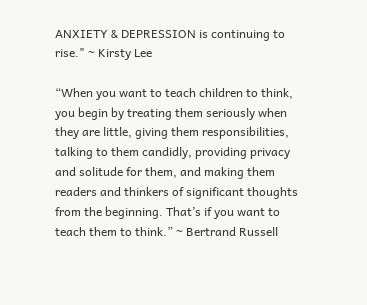ANXIETY & DEPRESSION is continuing to rise." ~ Kirsty Lee

“When you want to teach children to think, you begin by treating them seriously when they are little, giving them responsibilities, talking to them candidly, providing privacy and solitude for them, and making them readers and thinkers of significant thoughts from the beginning. That’s if you want to teach them to think.” ~ Bertrand Russell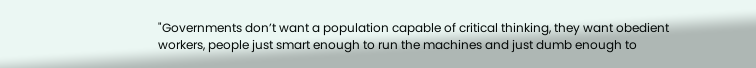"Governments don’t want a population capable of critical thinking, they want obedient workers, people just smart enough to run the machines and just dumb enough to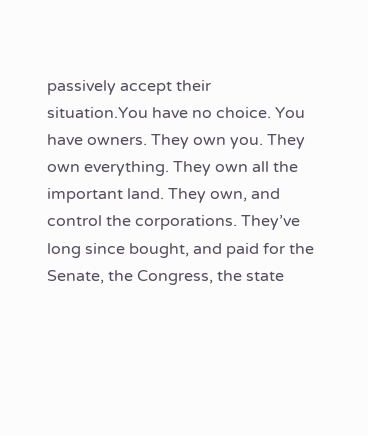passively accept their situation.You have no choice. You have owners. They own you. They own everything. They own all the important land. They own, and control the corporations. They’ve long since bought, and paid for the Senate, the Congress, the state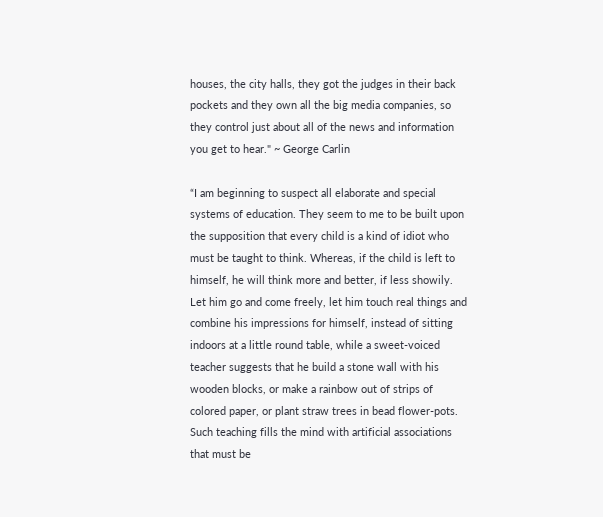houses, the city halls, they got the judges in their back pockets and they own all the big media companies, so they control just about all of the news and information you get to hear." ~ George Carlin

“I am beginning to suspect all elaborate and special systems of education. They seem to me to be built upon the supposition that every child is a kind of idiot who must be taught to think. Whereas, if the child is left to himself, he will think more and better, if less showily. Let him go and come freely, let him touch real things and combine his impressions for himself, instead of sitting indoors at a little round table, while a sweet-voiced teacher suggests that he build a stone wall with his wooden blocks, or make a rainbow out of strips of colored paper, or plant straw trees in bead flower-pots. Such teaching fills the mind with artificial associations that must be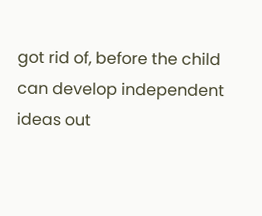got rid of, before the child can develop independent ideas out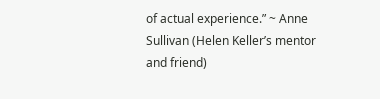of actual experience.” ~ Anne Sullivan (Helen Keller’s mentor and friend)